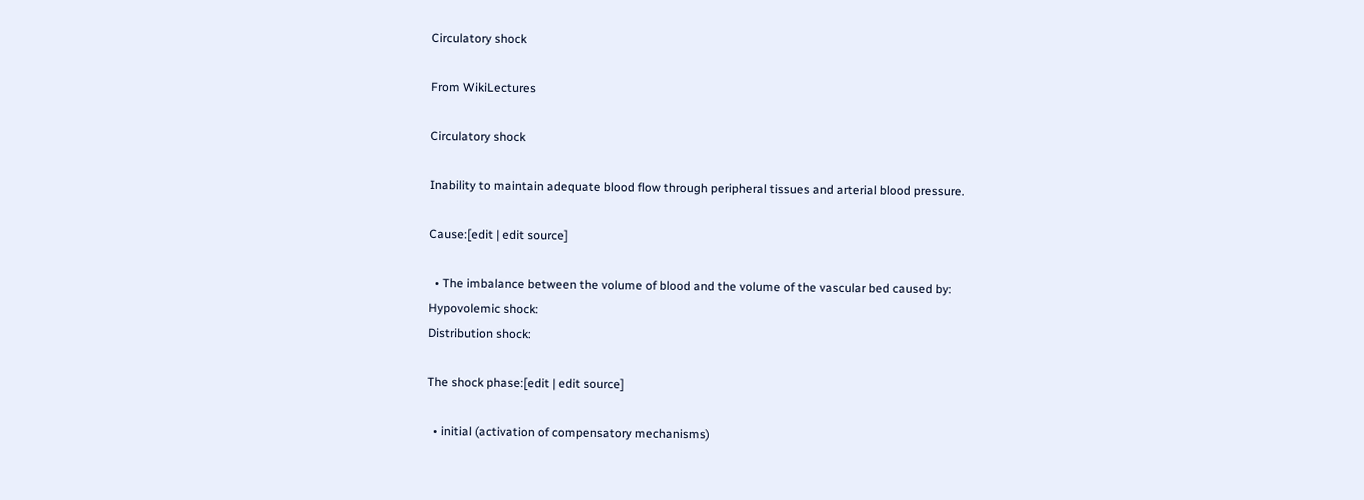Circulatory shock

From WikiLectures

Circulatory shock

Inability to maintain adequate blood flow through peripheral tissues and arterial blood pressure.

Cause:[edit | edit source]

  • The imbalance between the volume of blood and the volume of the vascular bed caused by:
Hypovolemic shock:
Distribution shock:

The shock phase:[edit | edit source]

  • initial (activation of compensatory mechanisms)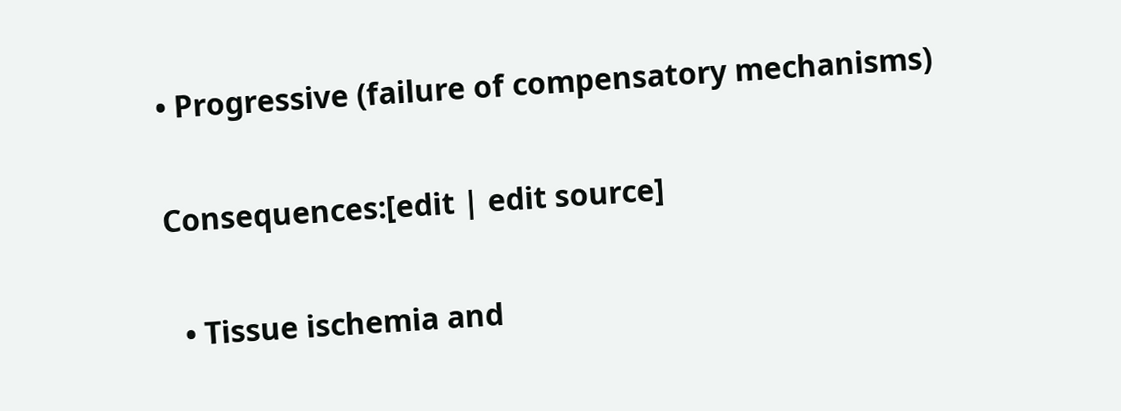• Progressive (failure of compensatory mechanisms)

Consequences:[edit | edit source]

  • Tissue ischemia and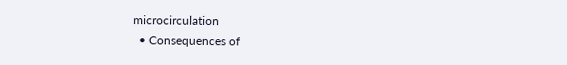microcirculation
  • Consequences of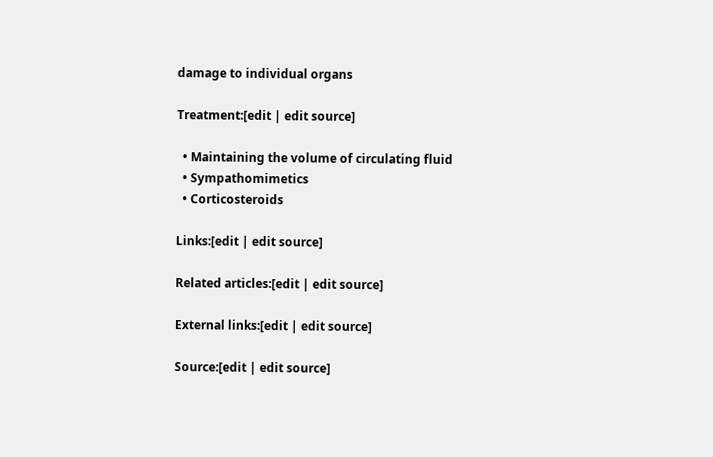damage to individual organs

Treatment:[edit | edit source]

  • Maintaining the volume of circulating fluid
  • Sympathomimetics
  • Corticosteroids

Links:[edit | edit source]

Related articles:[edit | edit source]

External links:[edit | edit source]

Source:[edit | edit source]